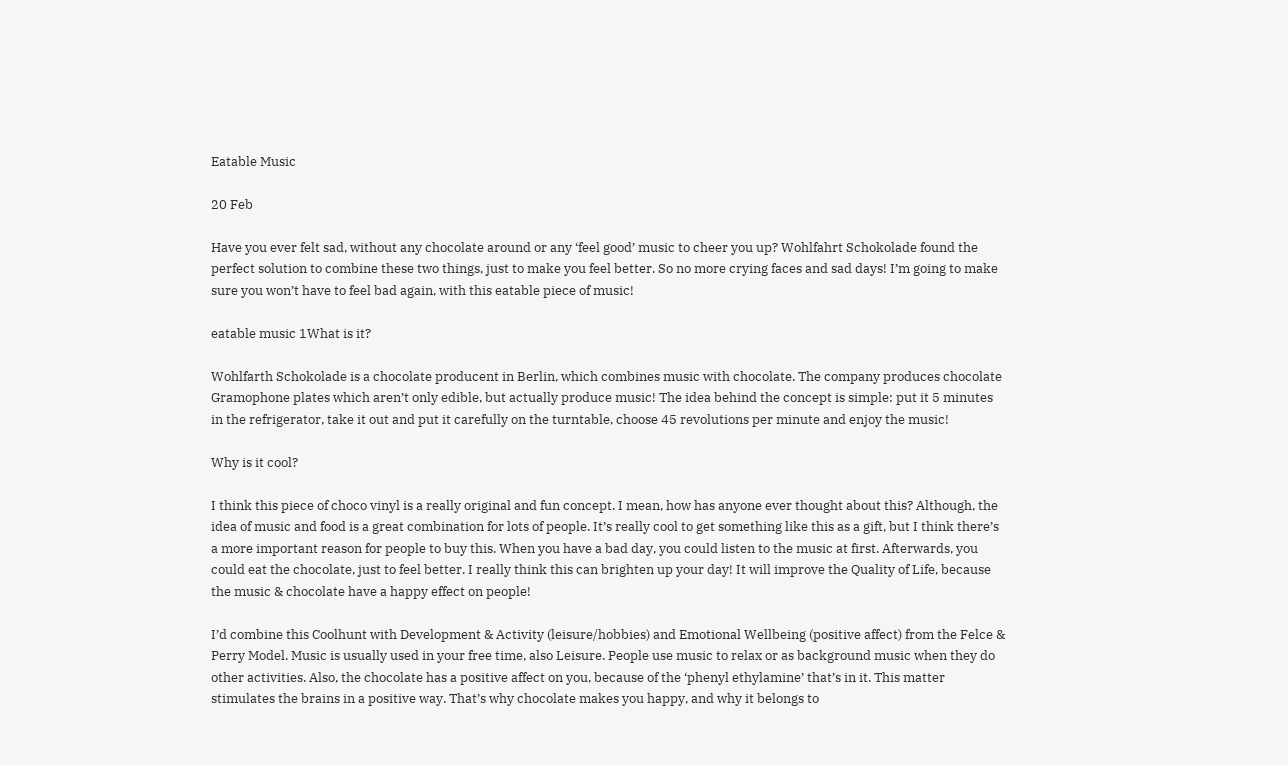Eatable Music

20 Feb

Have you ever felt sad, without any chocolate around or any ‘feel good’ music to cheer you up? Wohlfahrt Schokolade found the perfect solution to combine these two things, just to make you feel better. So no more crying faces and sad days! I’m going to make sure you won’t have to feel bad again, with this eatable piece of music!

eatable music 1What is it?

Wohlfarth Schokolade is a chocolate producent in Berlin, which combines music with chocolate. The company produces chocolate Gramophone plates which aren’t only edible, but actually produce music! The idea behind the concept is simple: put it 5 minutes in the refrigerator, take it out and put it carefully on the turntable, choose 45 revolutions per minute and enjoy the music!

Why is it cool?

I think this piece of choco vinyl is a really original and fun concept. I mean, how has anyone ever thought about this? Although, the idea of music and food is a great combination for lots of people. It’s really cool to get something like this as a gift, but I think there’s a more important reason for people to buy this. When you have a bad day, you could listen to the music at first. Afterwards, you could eat the chocolate, just to feel better. I really think this can brighten up your day! It will improve the Quality of Life, because the music & chocolate have a happy effect on people!

I’d combine this Coolhunt with Development & Activity (leisure/hobbies) and Emotional Wellbeing (positive affect) from the Felce & Perry Model. Music is usually used in your free time, also Leisure. People use music to relax or as background music when they do other activities. Also, the chocolate has a positive affect on you, because of the ‘phenyl ethylamine’ that’s in it. This matter stimulates the brains in a positive way. That’s why chocolate makes you happy, and why it belongs to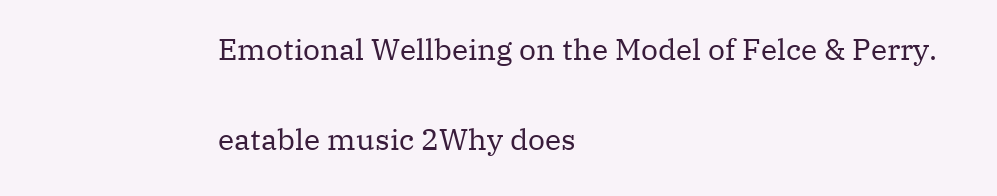Emotional Wellbeing on the Model of Felce & Perry.

eatable music 2Why does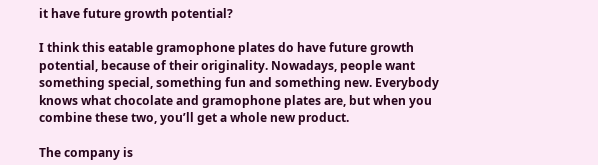it have future growth potential?

I think this eatable gramophone plates do have future growth potential, because of their originality. Nowadays, people want something special, something fun and something new. Everybody knows what chocolate and gramophone plates are, but when you combine these two, you’ll get a whole new product.

The company is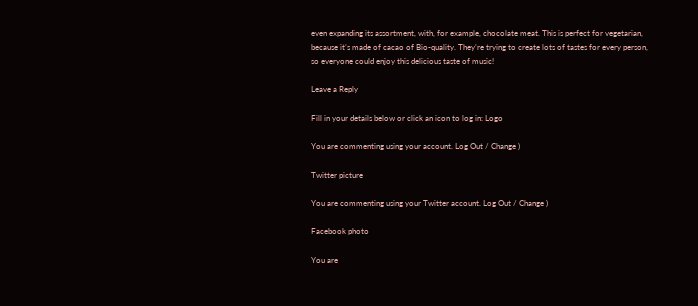even expanding its assortment, with, for example, chocolate meat. This is perfect for vegetarian, because it’s made of cacao of Bio-quality. They’re trying to create lots of tastes for every person, so everyone could enjoy this delicious taste of music!

Leave a Reply

Fill in your details below or click an icon to log in: Logo

You are commenting using your account. Log Out / Change )

Twitter picture

You are commenting using your Twitter account. Log Out / Change )

Facebook photo

You are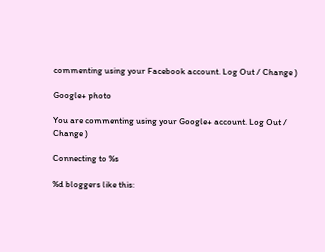commenting using your Facebook account. Log Out / Change )

Google+ photo

You are commenting using your Google+ account. Log Out / Change )

Connecting to %s

%d bloggers like this: